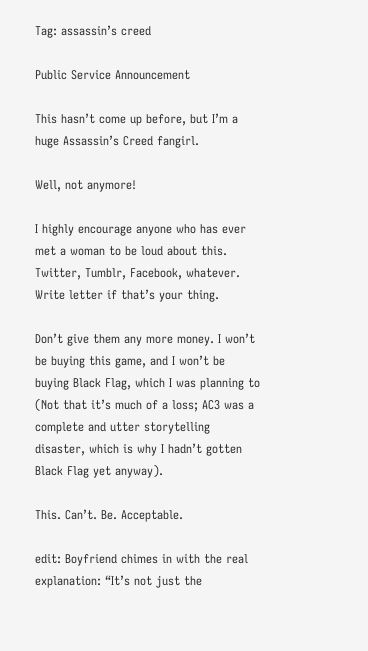Tag: assassin’s creed

Public Service Announcement

This hasn’t come up before, but I’m a huge Assassin’s Creed fangirl.

Well, not anymore!

I highly encourage anyone who has ever met a woman to be loud about this. Twitter, Tumblr, Facebook, whatever. Write letter if that’s your thing.

Don’t give them any more money. I won’t be buying this game, and I won’t be buying Black Flag, which I was planning to (Not that it’s much of a loss; AC3 was a complete and utter storytelling disaster, which is why I hadn’t gotten Black Flag yet anyway).

This. Can’t. Be. Acceptable.

edit: Boyfriend chimes in with the real explanation: “It’s not just the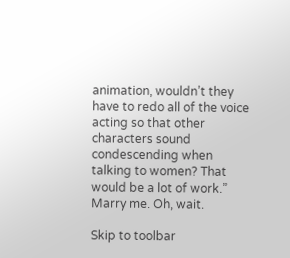animation, wouldn’t they have to redo all of the voice acting so that other characters sound condescending when talking to women? That would be a lot of work.” Marry me. Oh, wait.

Skip to toolbar